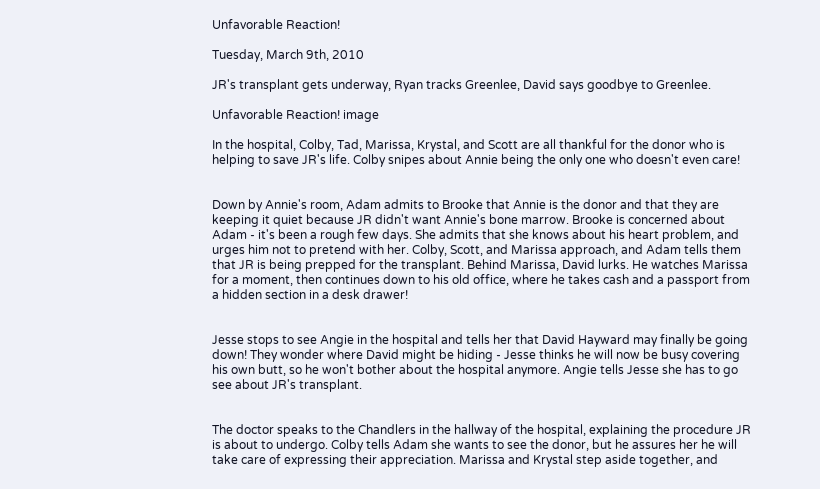Unfavorable Reaction!

Tuesday, March 9th, 2010

JR's transplant gets underway, Ryan tracks Greenlee, David says goodbye to Greenlee.

Unfavorable Reaction! image

In the hospital, Colby, Tad, Marissa, Krystal, and Scott are all thankful for the donor who is helping to save JR's life. Colby snipes about Annie being the only one who doesn't even care!


Down by Annie's room, Adam admits to Brooke that Annie is the donor and that they are keeping it quiet because JR didn't want Annie's bone marrow. Brooke is concerned about Adam - it's been a rough few days. She admits that she knows about his heart problem, and urges him not to pretend with her. Colby, Scott, and Marissa approach, and Adam tells them that JR is being prepped for the transplant. Behind Marissa, David lurks. He watches Marissa for a moment, then continues down to his old office, where he takes cash and a passport from a hidden section in a desk drawer!


Jesse stops to see Angie in the hospital and tells her that David Hayward may finally be going down! They wonder where David might be hiding - Jesse thinks he will now be busy covering his own butt, so he won't bother about the hospital anymore. Angie tells Jesse she has to go see about JR's transplant.


The doctor speaks to the Chandlers in the hallway of the hospital, explaining the procedure JR is about to undergo. Colby tells Adam she wants to see the donor, but he assures her he will take care of expressing their appreciation. Marissa and Krystal step aside together, and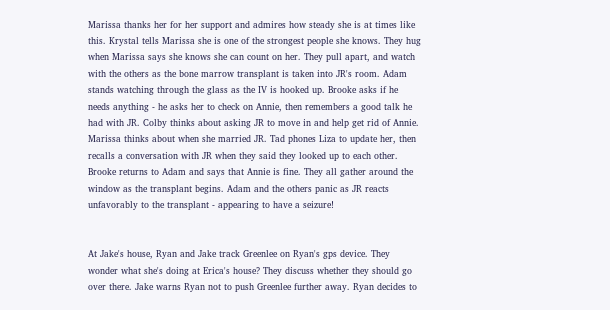Marissa thanks her for her support and admires how steady she is at times like this. Krystal tells Marissa she is one of the strongest people she knows. They hug when Marissa says she knows she can count on her. They pull apart, and watch with the others as the bone marrow transplant is taken into JR's room. Adam stands watching through the glass as the IV is hooked up. Brooke asks if he needs anything - he asks her to check on Annie, then remembers a good talk he had with JR. Colby thinks about asking JR to move in and help get rid of Annie. Marissa thinks about when she married JR. Tad phones Liza to update her, then recalls a conversation with JR when they said they looked up to each other. Brooke returns to Adam and says that Annie is fine. They all gather around the window as the transplant begins. Adam and the others panic as JR reacts unfavorably to the transplant - appearing to have a seizure!


At Jake's house, Ryan and Jake track Greenlee on Ryan's gps device. They wonder what she's doing at Erica's house? They discuss whether they should go over there. Jake warns Ryan not to push Greenlee further away. Ryan decides to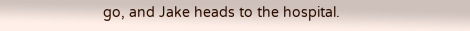go, and Jake heads to the hospital.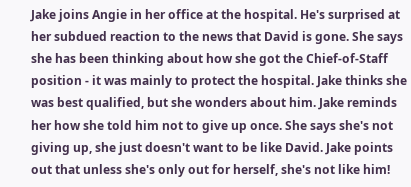Jake joins Angie in her office at the hospital. He's surprised at her subdued reaction to the news that David is gone. She says she has been thinking about how she got the Chief-of-Staff position - it was mainly to protect the hospital. Jake thinks she was best qualified, but she wonders about him. Jake reminds her how she told him not to give up once. She says she's not giving up, she just doesn't want to be like David. Jake points out that unless she's only out for herself, she's not like him!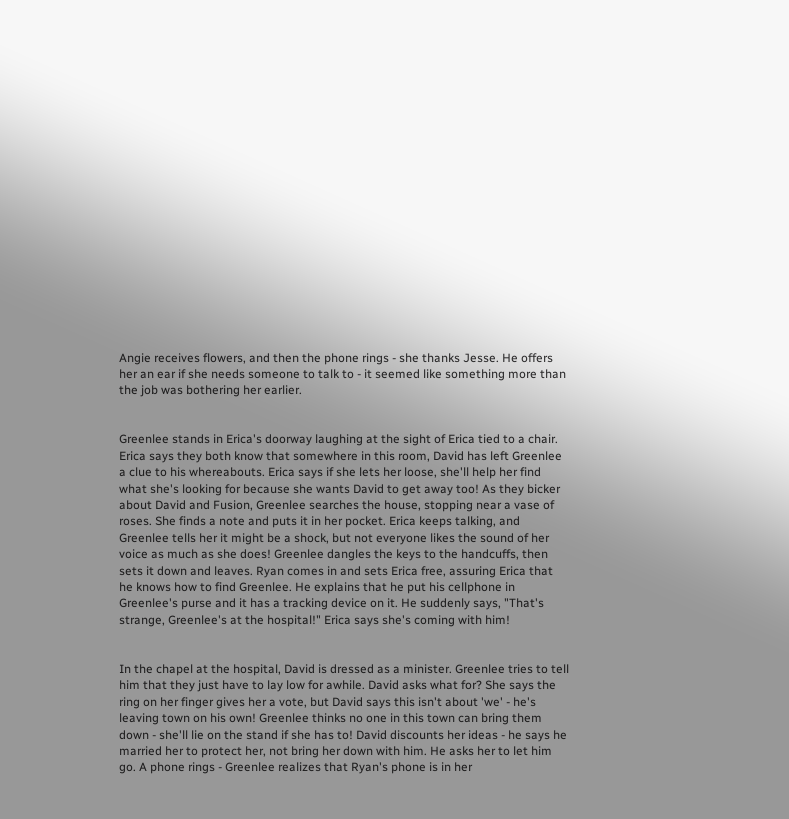Angie receives flowers, and then the phone rings - she thanks Jesse. He offers her an ear if she needs someone to talk to - it seemed like something more than the job was bothering her earlier.


Greenlee stands in Erica's doorway laughing at the sight of Erica tied to a chair. Erica says they both know that somewhere in this room, David has left Greenlee a clue to his whereabouts. Erica says if she lets her loose, she'll help her find what she's looking for because she wants David to get away too! As they bicker about David and Fusion, Greenlee searches the house, stopping near a vase of roses. She finds a note and puts it in her pocket. Erica keeps talking, and Greenlee tells her it might be a shock, but not everyone likes the sound of her voice as much as she does! Greenlee dangles the keys to the handcuffs, then sets it down and leaves. Ryan comes in and sets Erica free, assuring Erica that he knows how to find Greenlee. He explains that he put his cellphone in Greenlee's purse and it has a tracking device on it. He suddenly says, "That's strange, Greenlee's at the hospital!" Erica says she's coming with him!


In the chapel at the hospital, David is dressed as a minister. Greenlee tries to tell him that they just have to lay low for awhile. David asks what for? She says the ring on her finger gives her a vote, but David says this isn't about 'we' - he's leaving town on his own! Greenlee thinks no one in this town can bring them down - she'll lie on the stand if she has to! David discounts her ideas - he says he married her to protect her, not bring her down with him. He asks her to let him go. A phone rings - Greenlee realizes that Ryan's phone is in her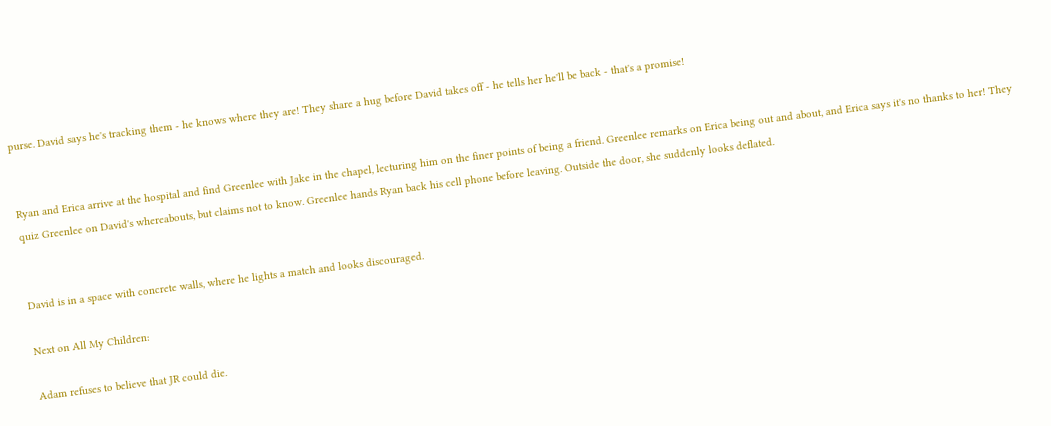purse. David says he's tracking them - he knows where they are! They share a hug before David takes off - he tells her he'll be back - that's a promise!


Ryan and Erica arrive at the hospital and find Greenlee with Jake in the chapel, lecturing him on the finer points of being a friend. Greenlee remarks on Erica being out and about, and Erica says it's no thanks to her! They quiz Greenlee on David's whereabouts, but claims not to know. Greenlee hands Ryan back his cell phone before leaving. Outside the door, she suddenly looks deflated.


David is in a space with concrete walls, where he lights a match and looks discouraged.

Next on All My Children:

Adam refuses to believe that JR could die.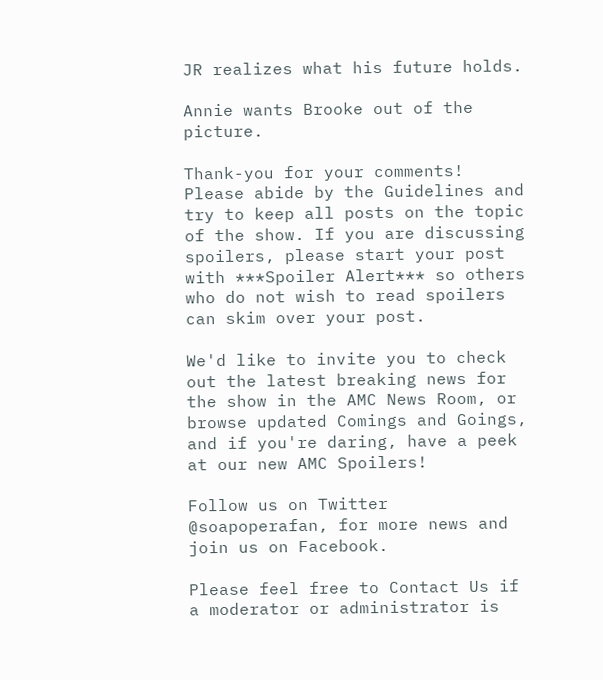JR realizes what his future holds.

Annie wants Brooke out of the picture.

Thank-you for your comments! Please abide by the Guidelines and try to keep all posts on the topic of the show. If you are discussing spoilers, please start your post with ***Spoiler Alert*** so others who do not wish to read spoilers can skim over your post.

We'd like to invite you to check out the latest breaking news for the show in the AMC News Room, or browse updated Comings and Goings, and if you're daring, have a peek at our new AMC Spoilers!

Follow us on Twitter @soapoperafan, for more news and join us on Facebook.

Please feel free to Contact Us if a moderator or administrator is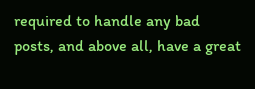required to handle any bad posts, and above all, have a great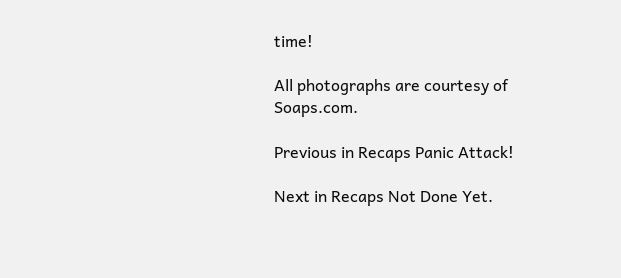time!

All photographs are courtesy of Soaps.com.

Previous in Recaps Panic Attack!

Next in Recaps Not Done Yet.